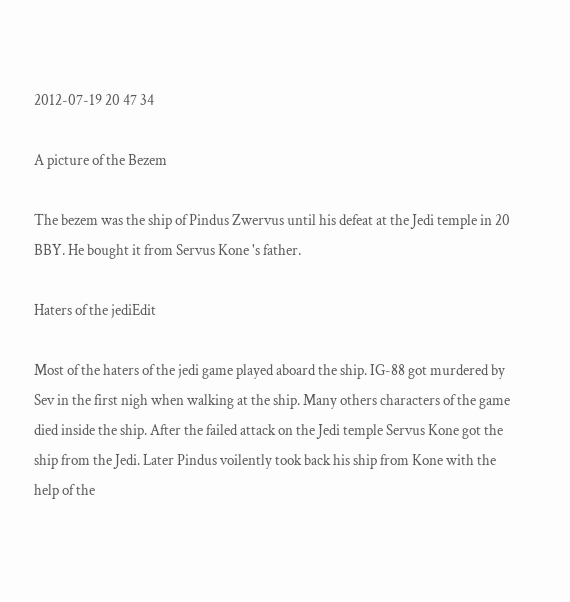2012-07-19 20 47 34

A picture of the Bezem

The bezem was the ship of Pindus Zwervus until his defeat at the Jedi temple in 20 BBY. He bought it from Servus Kone 's father.

Haters of the jediEdit

Most of the haters of the jedi game played aboard the ship. IG-88 got murdered by Sev in the first nigh when walking at the ship. Many others characters of the game died inside the ship. After the failed attack on the Jedi temple Servus Kone got the ship from the Jedi. Later Pindus voilently took back his ship from Kone with the help of the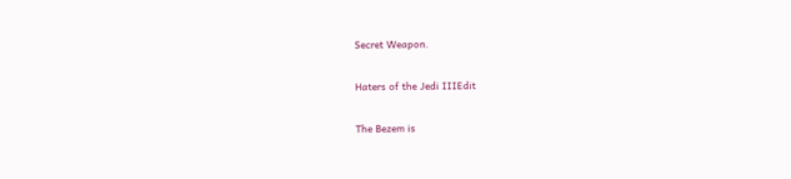Secret Weapon.

Haters of the Jedi IIIEdit

The Bezem is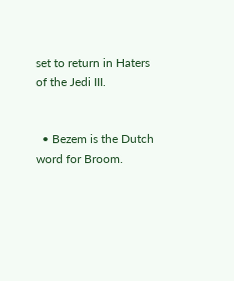set to return in Haters of the Jedi III.


  • Bezem is the Dutch word for Broom.